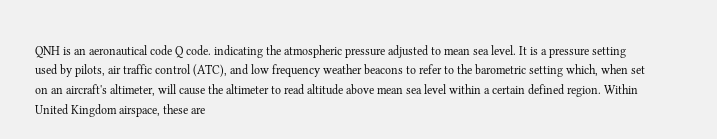QNH is an aeronautical code Q code. indicating the atmospheric pressure adjusted to mean sea level. It is a pressure setting used by pilots, air traffic control (ATC), and low frequency weather beacons to refer to the barometric setting which, when set on an aircraft's altimeter, will cause the altimeter to read altitude above mean sea level within a certain defined region. Within United Kingdom airspace, these are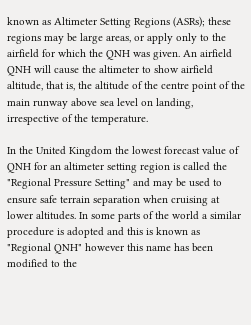known as Altimeter Setting Regions (ASRs); these regions may be large areas, or apply only to the airfield for which the QNH was given. An airfield QNH will cause the altimeter to show airfield altitude, that is, the altitude of the centre point of the main runway above sea level on landing, irrespective of the temperature.

In the United Kingdom the lowest forecast value of QNH for an altimeter setting region is called the "Regional Pressure Setting" and may be used to ensure safe terrain separation when cruising at lower altitudes. In some parts of the world a similar procedure is adopted and this is known as "Regional QNH" however this name has been modified to the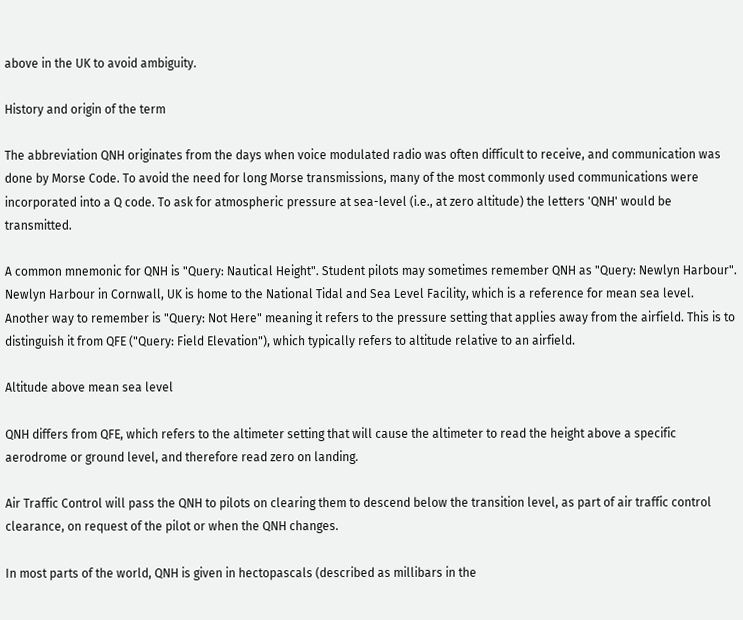above in the UK to avoid ambiguity.

History and origin of the term

The abbreviation QNH originates from the days when voice modulated radio was often difficult to receive, and communication was done by Morse Code. To avoid the need for long Morse transmissions, many of the most commonly used communications were incorporated into a Q code. To ask for atmospheric pressure at sea-level (i.e., at zero altitude) the letters 'QNH' would be transmitted.

A common mnemonic for QNH is "Query: Nautical Height". Student pilots may sometimes remember QNH as "Query: Newlyn Harbour". Newlyn Harbour in Cornwall, UK is home to the National Tidal and Sea Level Facility, which is a reference for mean sea level. Another way to remember is "Query: Not Here" meaning it refers to the pressure setting that applies away from the airfield. This is to distinguish it from QFE ("Query: Field Elevation"), which typically refers to altitude relative to an airfield.

Altitude above mean sea level

QNH differs from QFE, which refers to the altimeter setting that will cause the altimeter to read the height above a specific aerodrome or ground level, and therefore read zero on landing.

Air Traffic Control will pass the QNH to pilots on clearing them to descend below the transition level, as part of air traffic control clearance, on request of the pilot or when the QNH changes.

In most parts of the world, QNH is given in hectopascals (described as millibars in the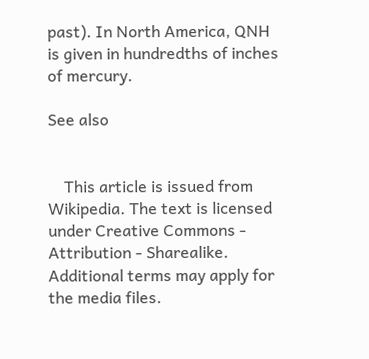past). In North America, QNH is given in hundredths of inches of mercury.

See also


    This article is issued from Wikipedia. The text is licensed under Creative Commons - Attribution - Sharealike. Additional terms may apply for the media files.